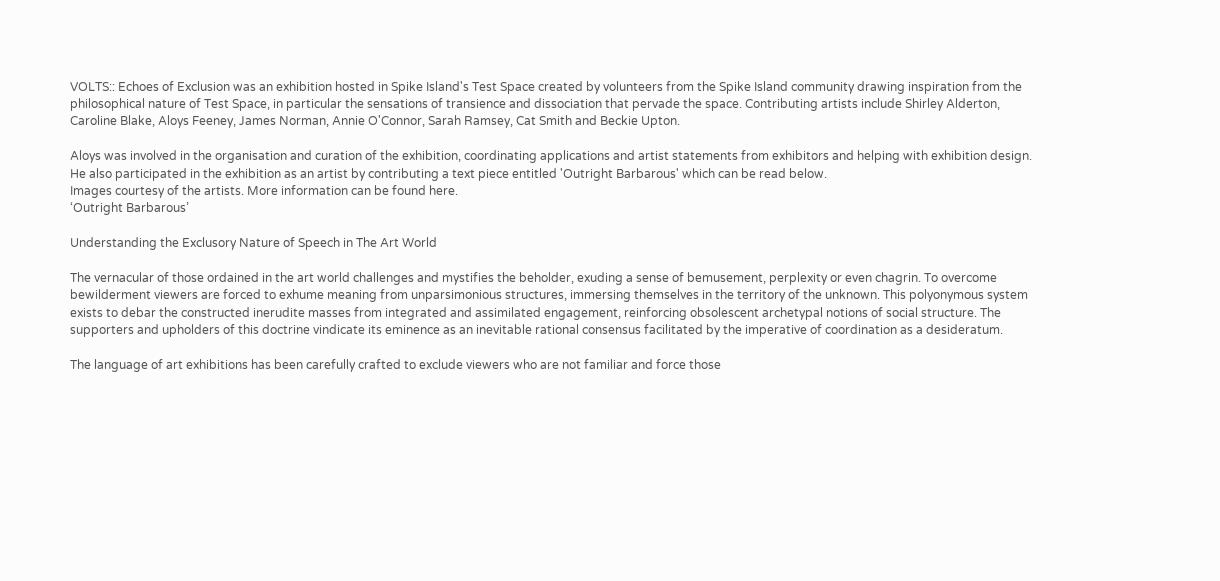VOLTS:: Echoes of Exclusion was an exhibition hosted in Spike Island's Test Space created by volunteers from the Spike Island community drawing inspiration from the philosophical nature of Test Space, in particular the sensations of transience and dissociation that pervade the space. Contributing artists include Shirley Alderton, Caroline Blake, Aloys Feeney, James Norman, Annie O'Connor, Sarah Ramsey, Cat Smith and Beckie Upton.

Aloys was involved in the organisation and curation of the exhibition, coordinating applications and artist statements from exhibitors and helping with exhibition design. He also participated in the exhibition as an artist by contributing a text piece entitled 'Outright Barbarous' which can be read below.
Images courtesy of the artists. More information can be found here.
‘Outright Barbarous’

Understanding the Exclusory Nature of Speech in The Art World

The vernacular of those ordained in the art world challenges and mystifies the beholder, exuding a sense of bemusement, perplexity or even chagrin. To overcome bewilderment viewers are forced to exhume meaning from unparsimonious structures, immersing themselves in the territory of the unknown. This polyonymous system exists to debar the constructed inerudite masses from integrated and assimilated engagement, reinforcing obsolescent archetypal notions of social structure. The supporters and upholders of this doctrine vindicate its eminence as an inevitable rational consensus facilitated by the imperative of coordination as a desideratum.

The language of art exhibitions has been carefully crafted to exclude viewers who are not familiar and force those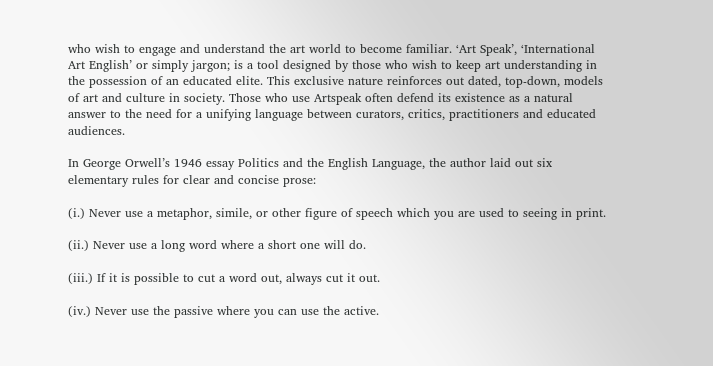who wish to engage and understand the art world to become familiar. ‘Art Speak’, ‘International Art English’ or simply jargon; is a tool designed by those who wish to keep art understanding in the possession of an educated elite. This exclusive nature reinforces out dated, top-down, models of art and culture in society. Those who use Artspeak often defend its existence as a natural answer to the need for a unifying language between curators, critics, practitioners and educated audiences.

In George Orwell’s 1946 essay Politics and the English Language, the author laid out six elementary rules for clear and concise prose:

(i.) Never use a metaphor, simile, or other figure of speech which you are used to seeing in print.

(ii.) Never use a long word where a short one will do.

(iii.) If it is possible to cut a word out, always cut it out.

(iv.) Never use the passive where you can use the active.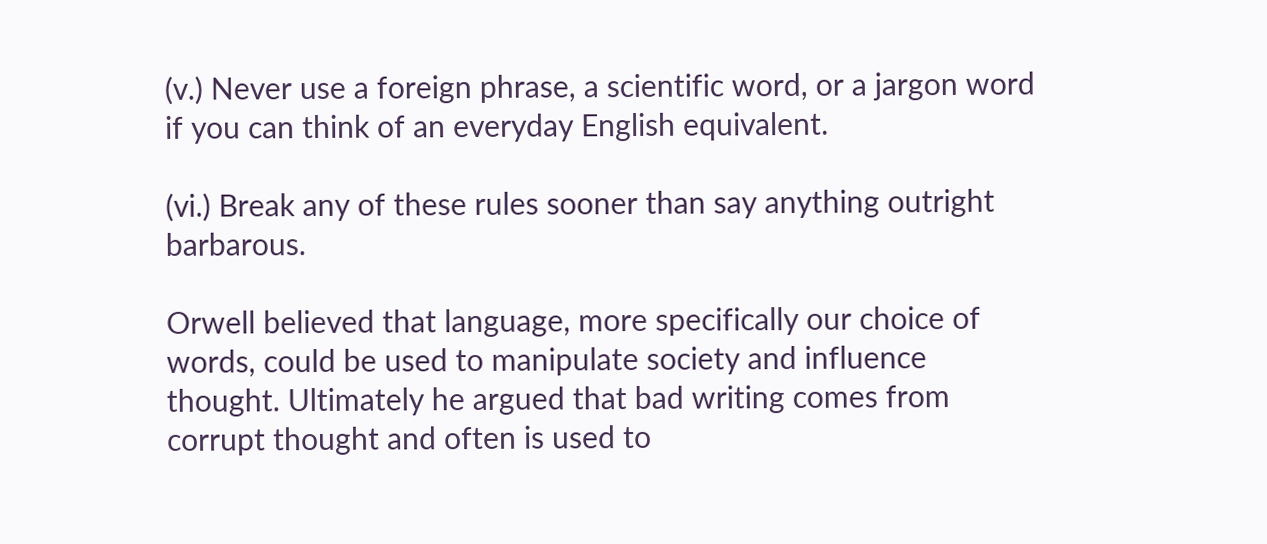(v.) Never use a foreign phrase, a scientific word, or a jargon word if you can think of an everyday English equivalent.

(vi.) Break any of these rules sooner than say anything outright barbarous.

Orwell believed that language, more specifically our choice of words, could be used to manipulate society and influence thought. Ultimately he argued that bad writing comes from corrupt thought and often is used to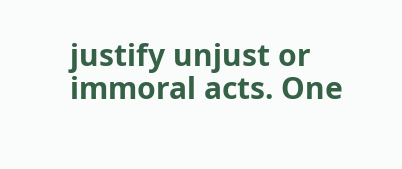justify unjust or immoral acts. One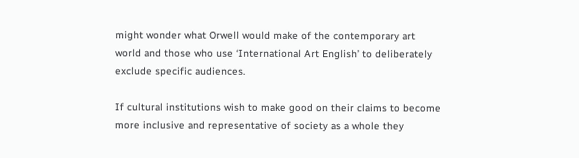might wonder what Orwell would make of the contemporary art world and those who use ‘International Art English’ to deliberately exclude specific audiences.

If cultural institutions wish to make good on their claims to become more inclusive and representative of society as a whole they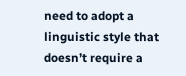need to adopt a linguistic style that doesn’t require a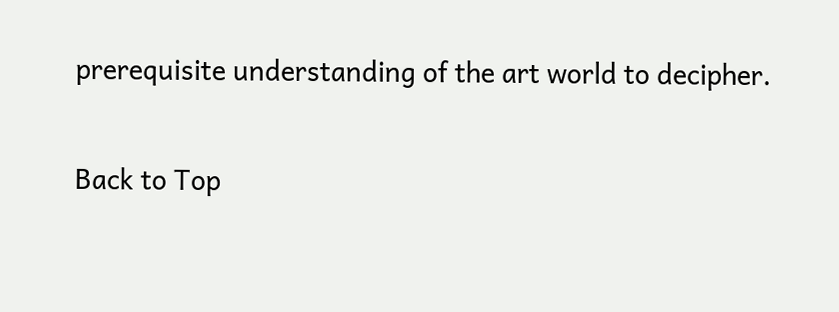prerequisite understanding of the art world to decipher.

Back to Top